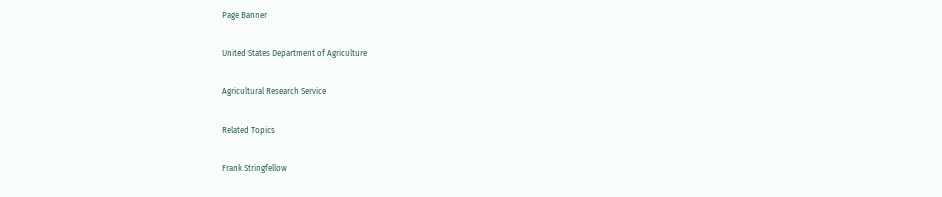Page Banner

United States Department of Agriculture

Agricultural Research Service

Related Topics

Frank Stringfellow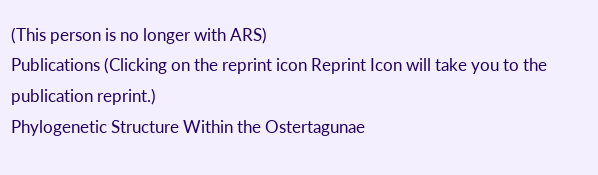(This person is no longer with ARS)
Publications (Clicking on the reprint icon Reprint Icon will take you to the publication reprint.)
Phylogenetic Structure Within the Ostertagunae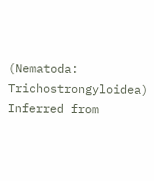(Nematoda: Trichostrongyloidea) Inferred from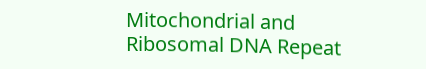Mitochondrial and Ribosomal DNA Repeat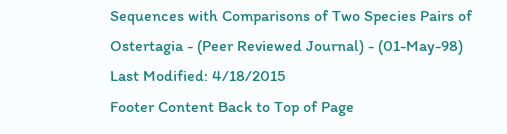Sequences with Comparisons of Two Species Pairs of Ostertagia - (Peer Reviewed Journal) - (01-May-98)
Last Modified: 4/18/2015
Footer Content Back to Top of Page